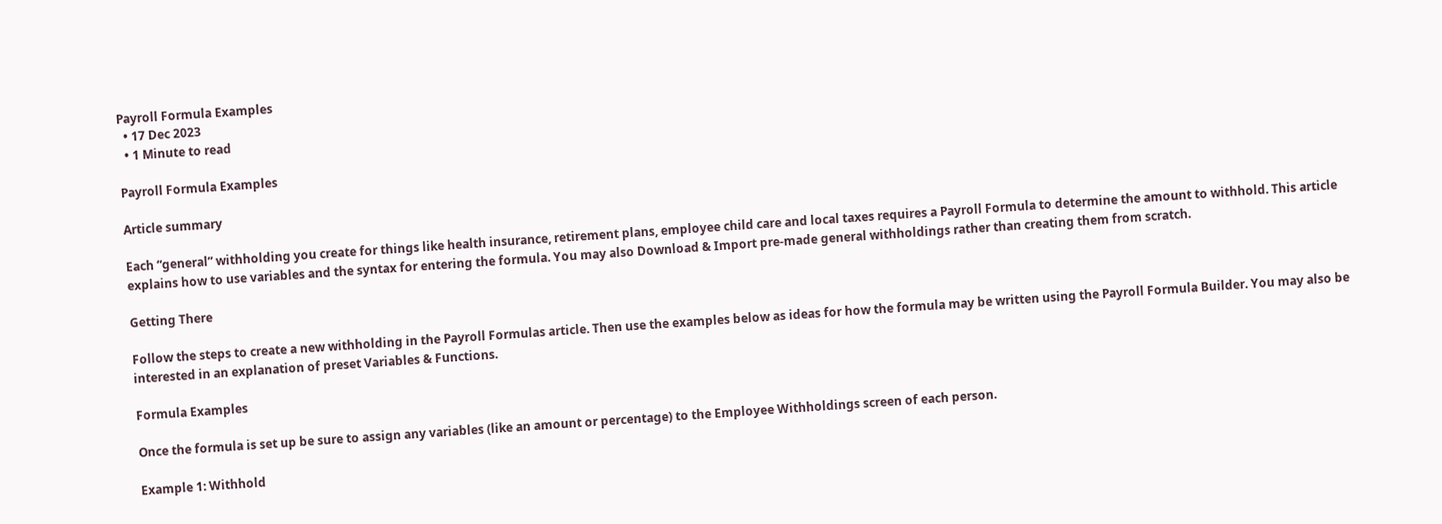Payroll Formula Examples
  • 17 Dec 2023
  • 1 Minute to read

Payroll Formula Examples

Article summary

Each “general” withholding you create for things like health insurance, retirement plans, employee child care and local taxes requires a Payroll Formula to determine the amount to withhold. This article explains how to use variables and the syntax for entering the formula. You may also Download & Import pre-made general withholdings rather than creating them from scratch.

Getting There

Follow the steps to create a new withholding in the Payroll Formulas article. Then use the examples below as ideas for how the formula may be written using the Payroll Formula Builder. You may also be interested in an explanation of preset Variables & Functions.

Formula Examples

Once the formula is set up be sure to assign any variables (like an amount or percentage) to the Employee Withholdings screen of each person.

Example 1: Withhold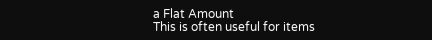a Flat Amount
This is often useful for items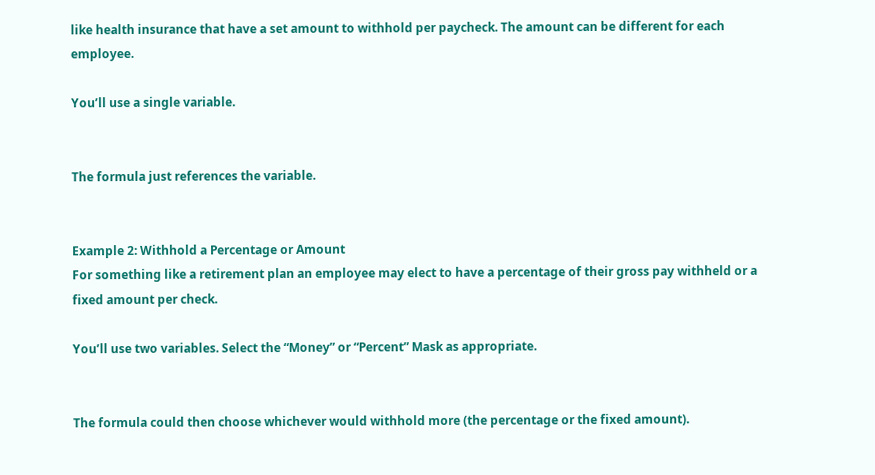like health insurance that have a set amount to withhold per paycheck. The amount can be different for each employee.

You’ll use a single variable.


The formula just references the variable.


Example 2: Withhold a Percentage or Amount
For something like a retirement plan an employee may elect to have a percentage of their gross pay withheld or a fixed amount per check.

You’ll use two variables. Select the “Money” or “Percent” Mask as appropriate.


The formula could then choose whichever would withhold more (the percentage or the fixed amount).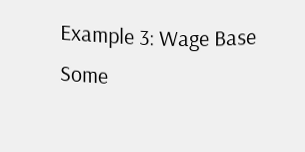Example 3: Wage Base
Some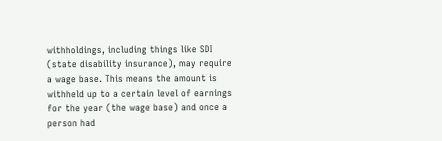withholdings, including things like SDI (state disability insurance), may require a wage base. This means the amount is withheld up to a certain level of earnings for the year (the wage base) and once a person had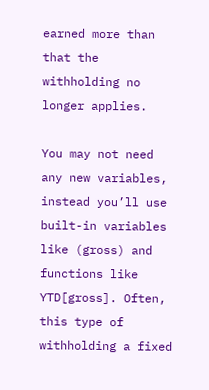earned more than that the withholding no longer applies.

You may not need any new variables, instead you’ll use built-in variables like (gross) and functions like YTD[gross]. Often, this type of withholding a fixed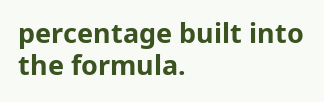percentage built into the formula.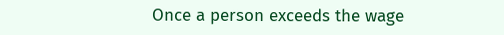Once a person exceeds the wage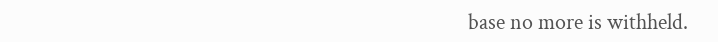base no more is withheld.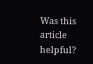Was this article helpful?